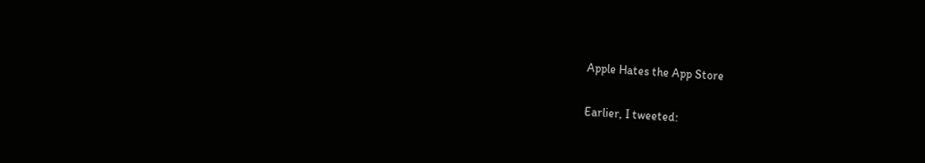Apple Hates the App Store

Earlier, I tweeted: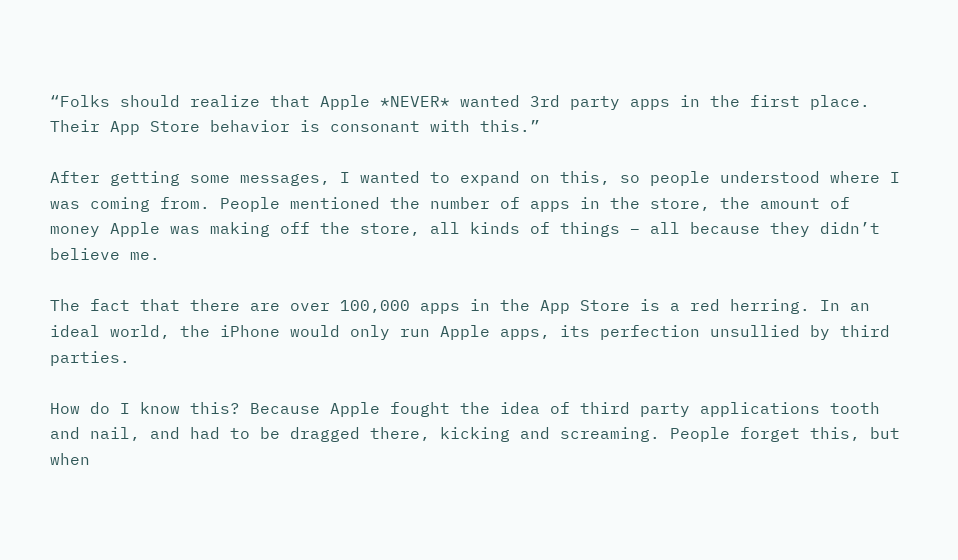“Folks should realize that Apple *NEVER* wanted 3rd party apps in the first place. Their App Store behavior is consonant with this.”

After getting some messages, I wanted to expand on this, so people understood where I was coming from. People mentioned the number of apps in the store, the amount of money Apple was making off the store, all kinds of things – all because they didn’t believe me.

The fact that there are over 100,000 apps in the App Store is a red herring. In an ideal world, the iPhone would only run Apple apps, its perfection unsullied by third parties.

How do I know this? Because Apple fought the idea of third party applications tooth and nail, and had to be dragged there, kicking and screaming. People forget this, but when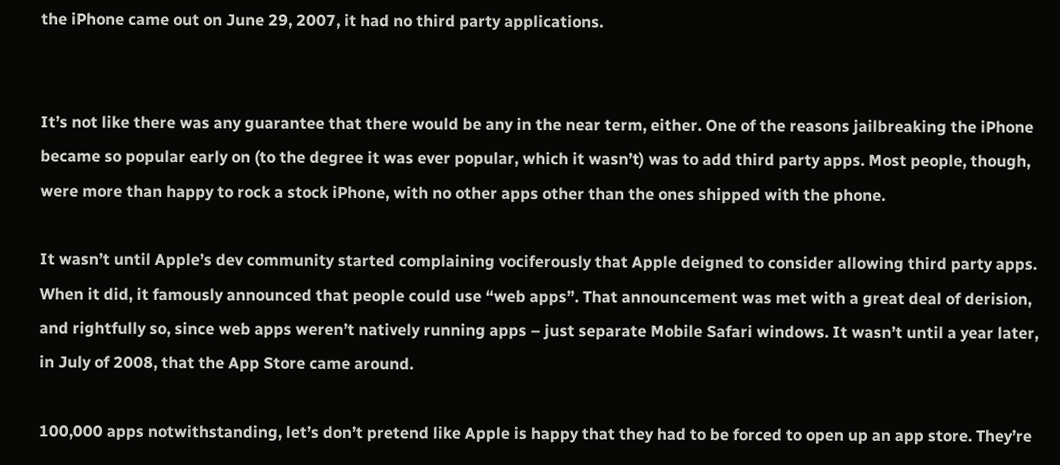the iPhone came out on June 29, 2007, it had no third party applications.


It’s not like there was any guarantee that there would be any in the near term, either. One of the reasons jailbreaking the iPhone became so popular early on (to the degree it was ever popular, which it wasn’t) was to add third party apps. Most people, though, were more than happy to rock a stock iPhone, with no other apps other than the ones shipped with the phone.

It wasn’t until Apple’s dev community started complaining vociferously that Apple deigned to consider allowing third party apps. When it did, it famously announced that people could use “web apps”. That announcement was met with a great deal of derision, and rightfully so, since web apps weren’t natively running apps – just separate Mobile Safari windows. It wasn’t until a year later, in July of 2008, that the App Store came around.

100,000 apps notwithstanding, let’s don’t pretend like Apple is happy that they had to be forced to open up an app store. They’re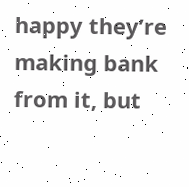happy they’re making bank from it, but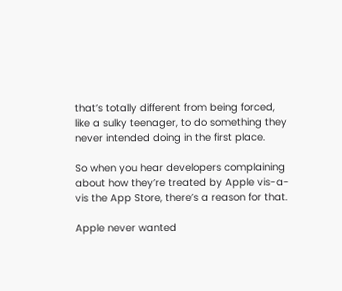that’s totally different from being forced, like a sulky teenager, to do something they never intended doing in the first place.

So when you hear developers complaining about how they’re treated by Apple vis-a-vis the App Store, there’s a reason for that.

Apple never wanted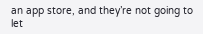an app store, and they’re not going to let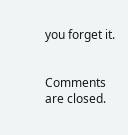you forget it.


Comments are closed.